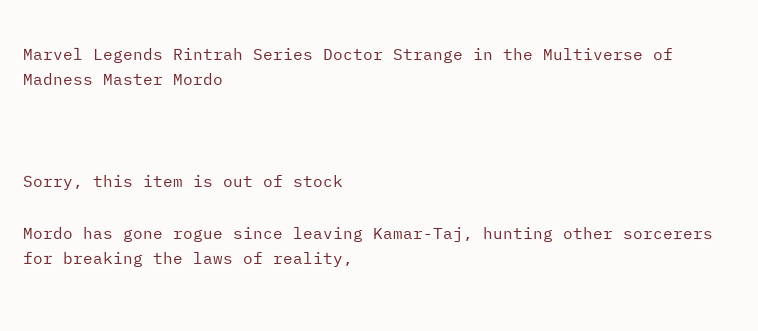Marvel Legends Rintrah Series Doctor Strange in the Multiverse of Madness Master Mordo



Sorry, this item is out of stock

Mordo has gone rogue since leaving Kamar-Taj, hunting other sorcerers for breaking the laws of reality,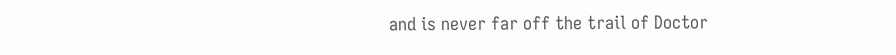and is never far off the trail of Doctor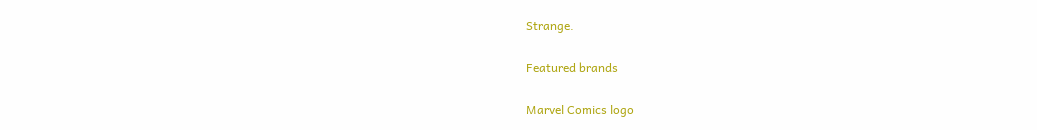Strange.

Featured brands

Marvel Comics logo